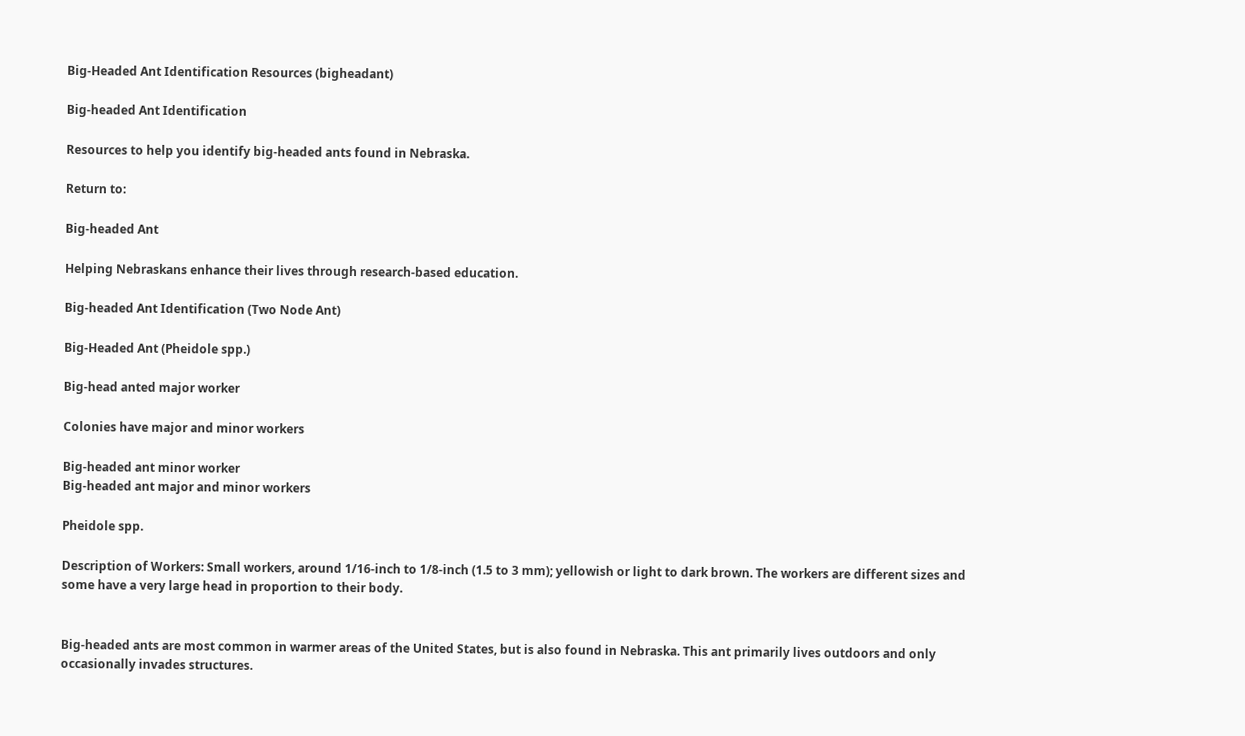Big-Headed Ant Identification Resources (bigheadant)

Big-headed Ant Identification

Resources to help you identify big-headed ants found in Nebraska.

Return to:

Big-headed Ant

Helping Nebraskans enhance their lives through research-based education.

Big-headed Ant Identification (Two Node Ant)

Big-Headed Ant (Pheidole spp.)

Big-head anted major worker

Colonies have major and minor workers

Big-headed ant minor worker
Big-headed ant major and minor workers

Pheidole spp.

Description of Workers: Small workers, around 1/16-inch to 1/8-inch (1.5 to 3 mm); yellowish or light to dark brown. The workers are different sizes and some have a very large head in proportion to their body.


Big-headed ants are most common in warmer areas of the United States, but is also found in Nebraska. This ant primarily lives outdoors and only occasionally invades structures.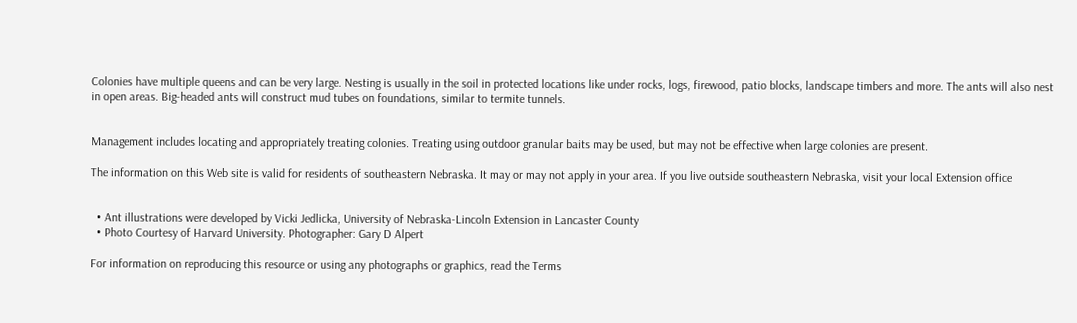Colonies have multiple queens and can be very large. Nesting is usually in the soil in protected locations like under rocks, logs, firewood, patio blocks, landscape timbers and more. The ants will also nest in open areas. Big-headed ants will construct mud tubes on foundations, similar to termite tunnels.


Management includes locating and appropriately treating colonies. Treating using outdoor granular baits may be used, but may not be effective when large colonies are present.

The information on this Web site is valid for residents of southeastern Nebraska. It may or may not apply in your area. If you live outside southeastern Nebraska, visit your local Extension office


  • Ant illustrations were developed by Vicki Jedlicka, University of Nebraska-Lincoln Extension in Lancaster County
  • Photo Courtesy of Harvard University. Photographer: Gary D Alpert

For information on reproducing this resource or using any photographs or graphics, read the Terms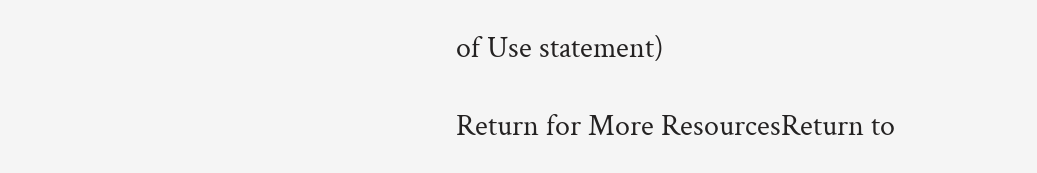of Use statement)

Return for More ResourcesReturn to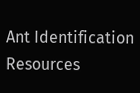Ant Identification Resources